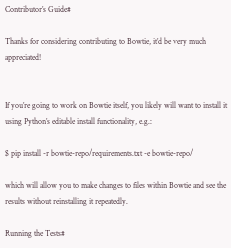Contributor’s Guide#

Thanks for considering contributing to Bowtie, it’d be very much appreciated!


If you’re going to work on Bowtie itself, you likely will want to install it using Python’s editable install functionality, e.g.:

$ pip install -r bowtie-repo/requirements.txt -e bowtie-repo/

which will allow you to make changes to files within Bowtie and see the results without reinstalling it repeatedly.

Running the Tests#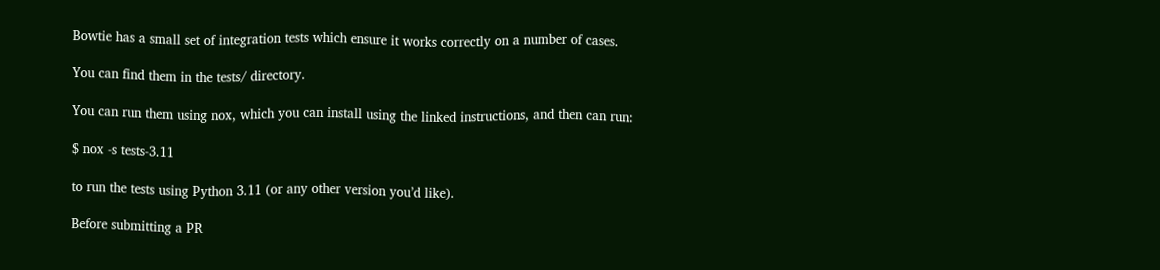Bowtie has a small set of integration tests which ensure it works correctly on a number of cases.

You can find them in the tests/ directory.

You can run them using nox, which you can install using the linked instructions, and then can run:

$ nox -s tests-3.11

to run the tests using Python 3.11 (or any other version you’d like).

Before submitting a PR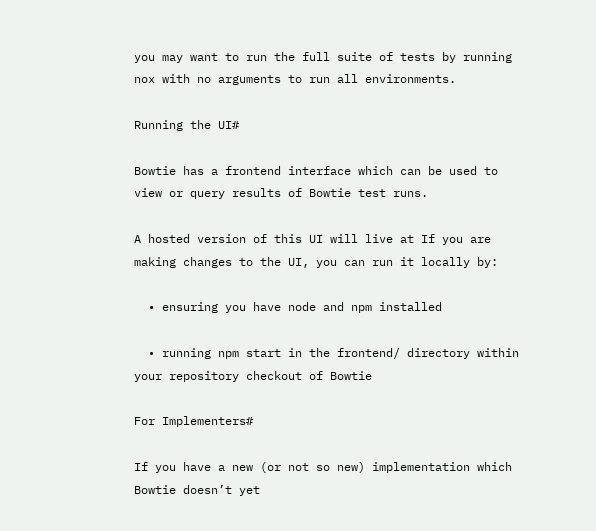you may want to run the full suite of tests by running nox with no arguments to run all environments.

Running the UI#

Bowtie has a frontend interface which can be used to view or query results of Bowtie test runs.

A hosted version of this UI will live at If you are making changes to the UI, you can run it locally by:

  • ensuring you have node and npm installed

  • running npm start in the frontend/ directory within your repository checkout of Bowtie

For Implementers#

If you have a new (or not so new) implementation which Bowtie doesn’t yet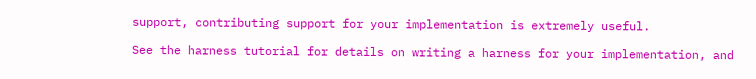support, contributing support for your implementation is extremely useful.

See the harness tutorial for details on writing a harness for your implementation, and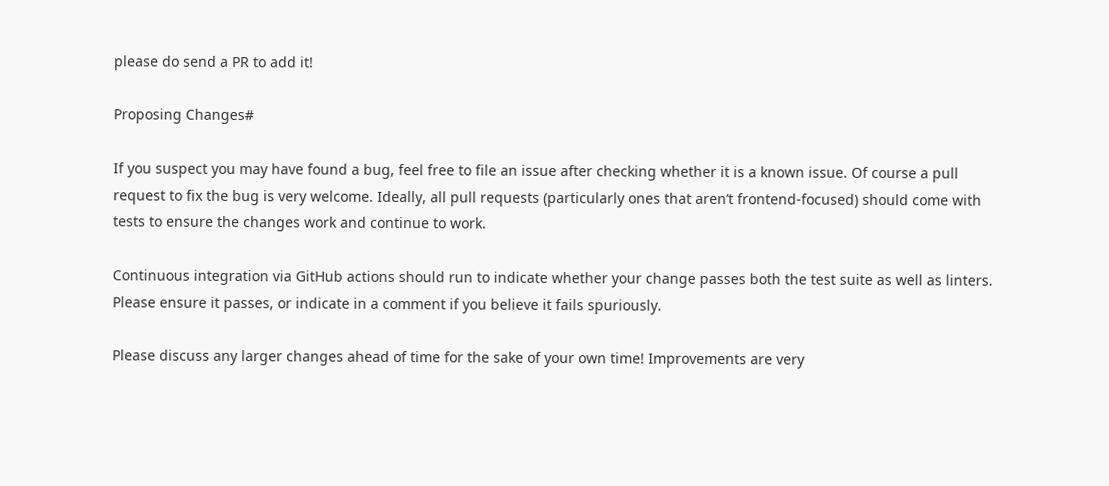please do send a PR to add it!

Proposing Changes#

If you suspect you may have found a bug, feel free to file an issue after checking whether it is a known issue. Of course a pull request to fix the bug is very welcome. Ideally, all pull requests (particularly ones that aren’t frontend-focused) should come with tests to ensure the changes work and continue to work.

Continuous integration via GitHub actions should run to indicate whether your change passes both the test suite as well as linters. Please ensure it passes, or indicate in a comment if you believe it fails spuriously.

Please discuss any larger changes ahead of time for the sake of your own time! Improvements are very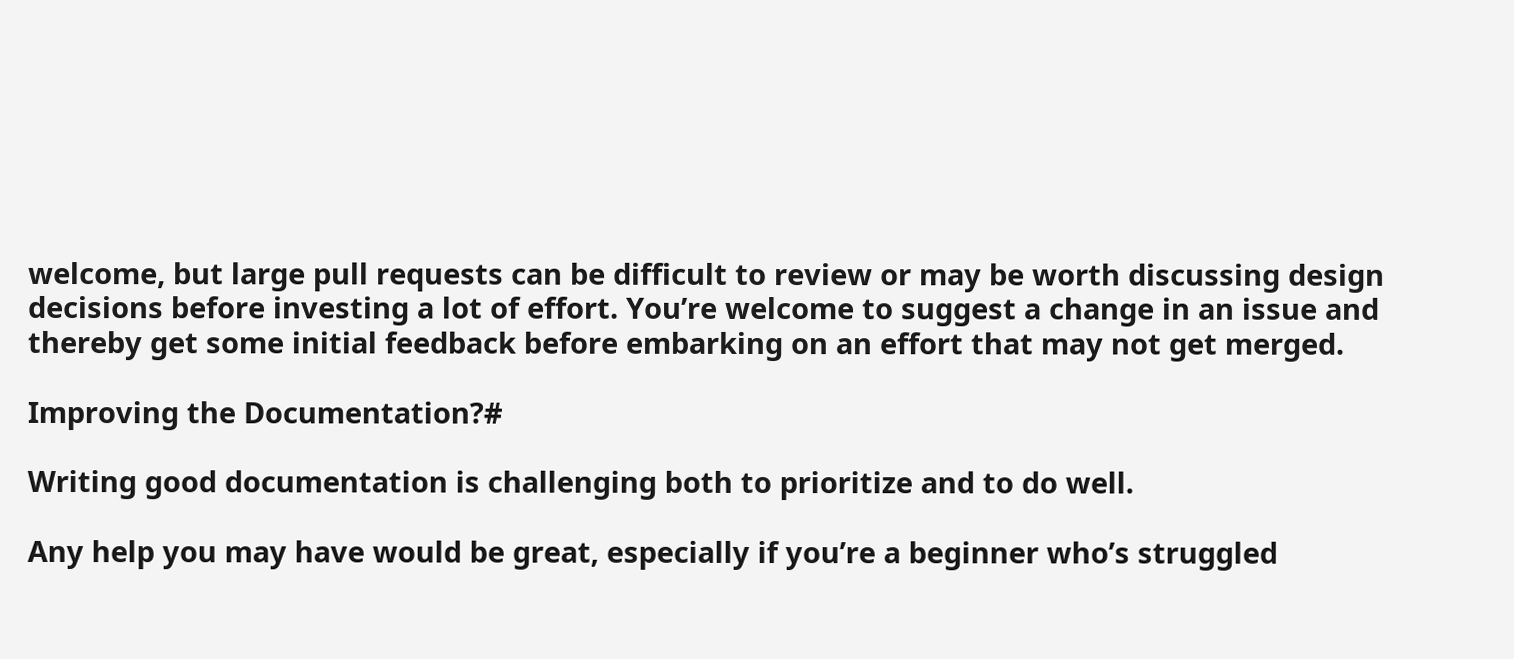welcome, but large pull requests can be difficult to review or may be worth discussing design decisions before investing a lot of effort. You’re welcome to suggest a change in an issue and thereby get some initial feedback before embarking on an effort that may not get merged.

Improving the Documentation?#

Writing good documentation is challenging both to prioritize and to do well.

Any help you may have would be great, especially if you’re a beginner who’s struggled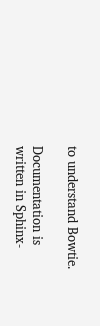to understand Bowtie.

Documentation is written in Sphinx-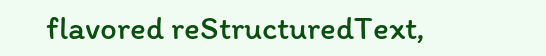flavored reStructuredText,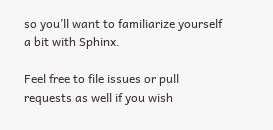so you’ll want to familiarize yourself a bit with Sphinx.

Feel free to file issues or pull requests as well if you wish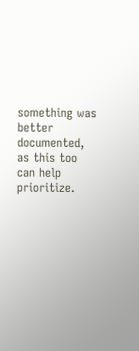something was better documented, as this too can help prioritize.